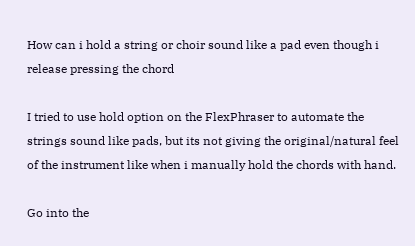How can i hold a string or choir sound like a pad even though i release pressing the chord

I tried to use hold option on the FlexPhraser to automate the strings sound like pads, but its not giving the original/natural feel of the instrument like when i manually hold the chords with hand.

Go into the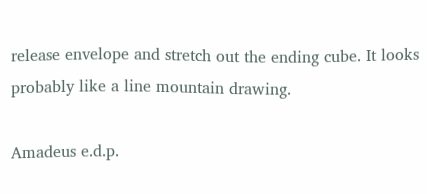release envelope and stretch out the ending cube. It looks probably like a line mountain drawing.

Amadeus e.d.p.